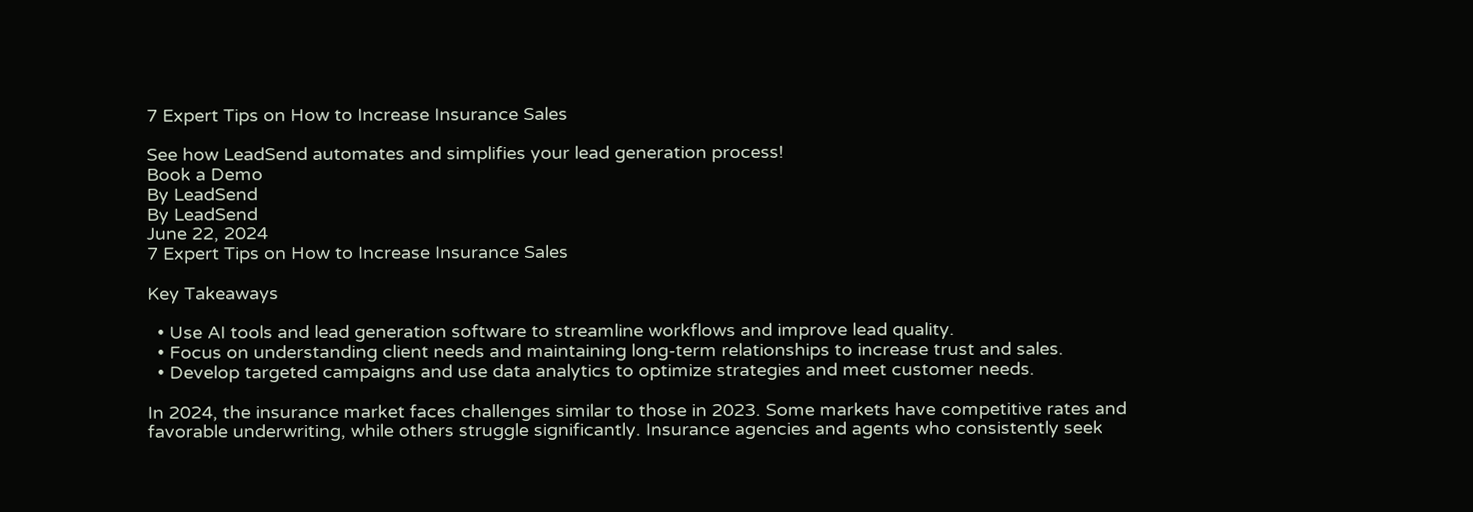7 Expert Tips on How to Increase Insurance Sales

See how LeadSend automates and simplifies your lead generation process!
Book a Demo
By LeadSend
By LeadSend
June 22, 2024
7 Expert Tips on How to Increase Insurance Sales

Key Takeaways

  • Use AI tools and lead generation software to streamline workflows and improve lead quality.
  • Focus on understanding client needs and maintaining long-term relationships to increase trust and sales.
  • Develop targeted campaigns and use data analytics to optimize strategies and meet customer needs.

In 2024, the insurance market faces challenges similar to those in 2023. Some markets have competitive rates and favorable underwriting, while others struggle significantly. Insurance agencies and agents who consistently seek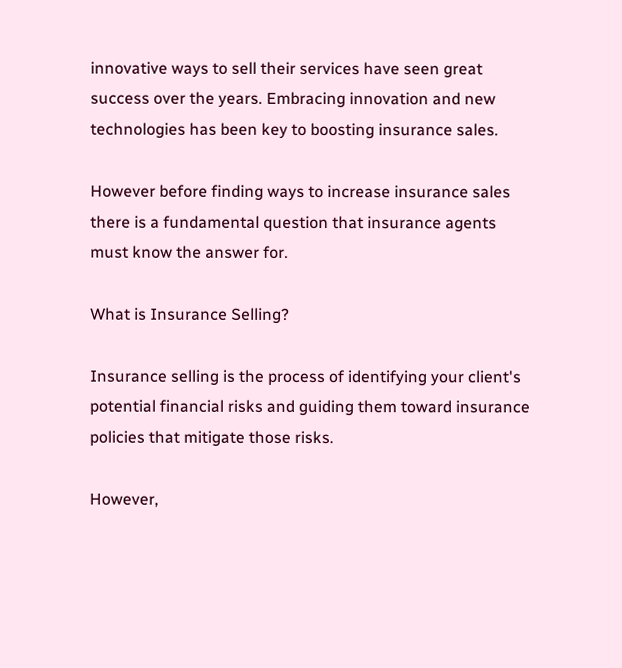innovative ways to sell their services have seen great success over the years. Embracing innovation and new technologies has been key to boosting insurance sales.

However before finding ways to increase insurance sales there is a fundamental question that insurance agents must know the answer for.

What is Insurance Selling?

Insurance selling is the process of identifying your client's potential financial risks and guiding them toward insurance policies that mitigate those risks.

However,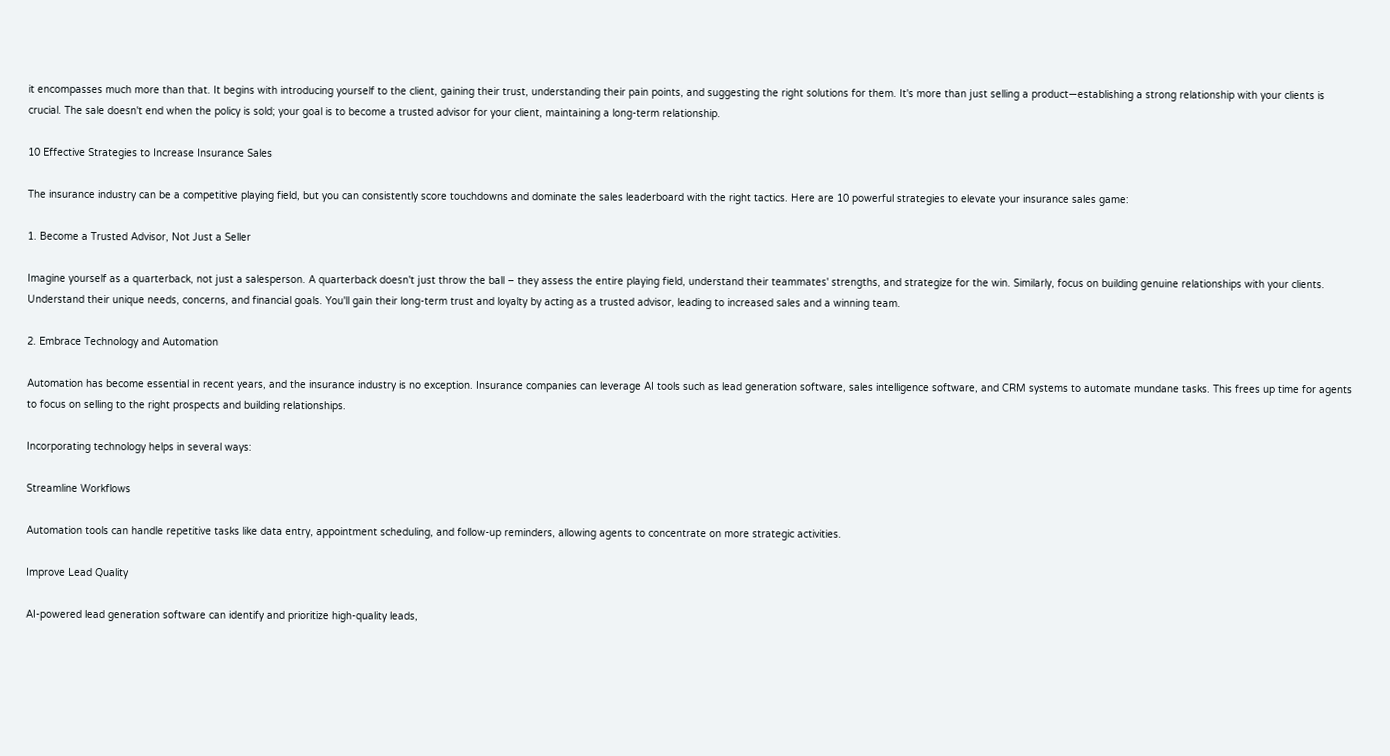it encompasses much more than that. It begins with introducing yourself to the client, gaining their trust, understanding their pain points, and suggesting the right solutions for them. It's more than just selling a product—establishing a strong relationship with your clients is crucial. The sale doesn't end when the policy is sold; your goal is to become a trusted advisor for your client, maintaining a long-term relationship.

10 Effective Strategies to Increase Insurance Sales

The insurance industry can be a competitive playing field, but you can consistently score touchdowns and dominate the sales leaderboard with the right tactics. Here are 10 powerful strategies to elevate your insurance sales game:

1. Become a Trusted Advisor, Not Just a Seller

Imagine yourself as a quarterback, not just a salesperson. A quarterback doesn't just throw the ball – they assess the entire playing field, understand their teammates' strengths, and strategize for the win. Similarly, focus on building genuine relationships with your clients. Understand their unique needs, concerns, and financial goals. You'll gain their long-term trust and loyalty by acting as a trusted advisor, leading to increased sales and a winning team.

2. Embrace Technology and Automation

Automation has become essential in recent years, and the insurance industry is no exception. Insurance companies can leverage AI tools such as lead generation software, sales intelligence software, and CRM systems to automate mundane tasks. This frees up time for agents to focus on selling to the right prospects and building relationships.

Incorporating technology helps in several ways:

Streamline Workflows

Automation tools can handle repetitive tasks like data entry, appointment scheduling, and follow-up reminders, allowing agents to concentrate on more strategic activities.

Improve Lead Quality

AI-powered lead generation software can identify and prioritize high-quality leads,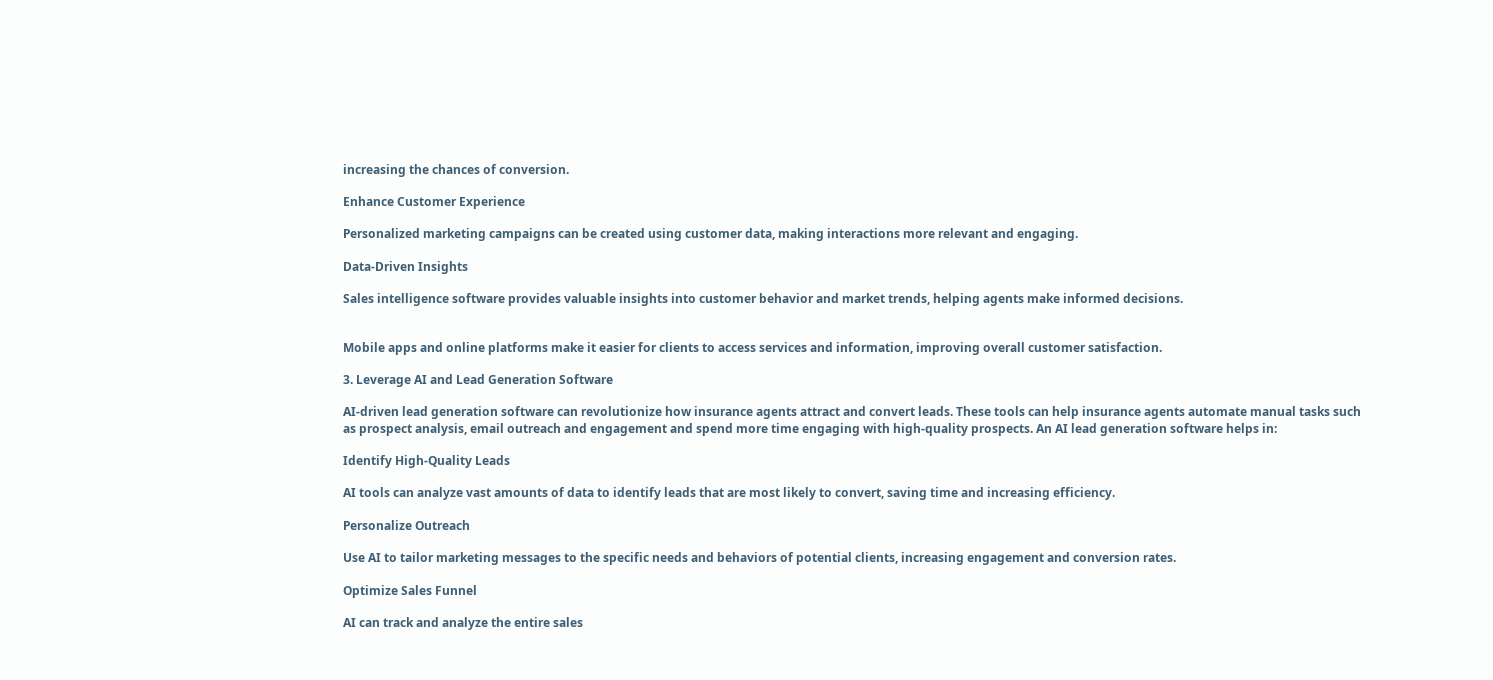increasing the chances of conversion.

Enhance Customer Experience

Personalized marketing campaigns can be created using customer data, making interactions more relevant and engaging.

Data-Driven Insights

Sales intelligence software provides valuable insights into customer behavior and market trends, helping agents make informed decisions.


Mobile apps and online platforms make it easier for clients to access services and information, improving overall customer satisfaction.

3. Leverage AI and Lead Generation Software

AI-driven lead generation software can revolutionize how insurance agents attract and convert leads. These tools can help insurance agents automate manual tasks such as prospect analysis, email outreach and engagement and spend more time engaging with high-quality prospects. An AI lead generation software helps in:

Identify High-Quality Leads

AI tools can analyze vast amounts of data to identify leads that are most likely to convert, saving time and increasing efficiency.

Personalize Outreach

Use AI to tailor marketing messages to the specific needs and behaviors of potential clients, increasing engagement and conversion rates.

Optimize Sales Funnel

AI can track and analyze the entire sales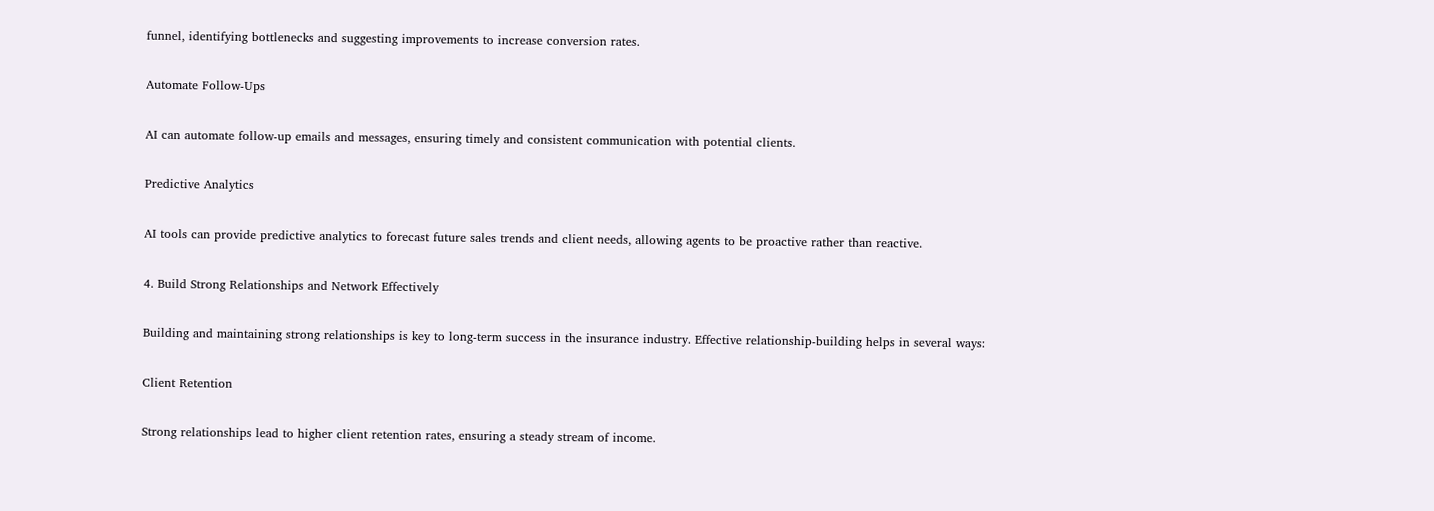funnel, identifying bottlenecks and suggesting improvements to increase conversion rates.

Automate Follow-Ups

AI can automate follow-up emails and messages, ensuring timely and consistent communication with potential clients.

Predictive Analytics

AI tools can provide predictive analytics to forecast future sales trends and client needs, allowing agents to be proactive rather than reactive.

4. Build Strong Relationships and Network Effectively

Building and maintaining strong relationships is key to long-term success in the insurance industry. Effective relationship-building helps in several ways:

Client Retention

Strong relationships lead to higher client retention rates, ensuring a steady stream of income.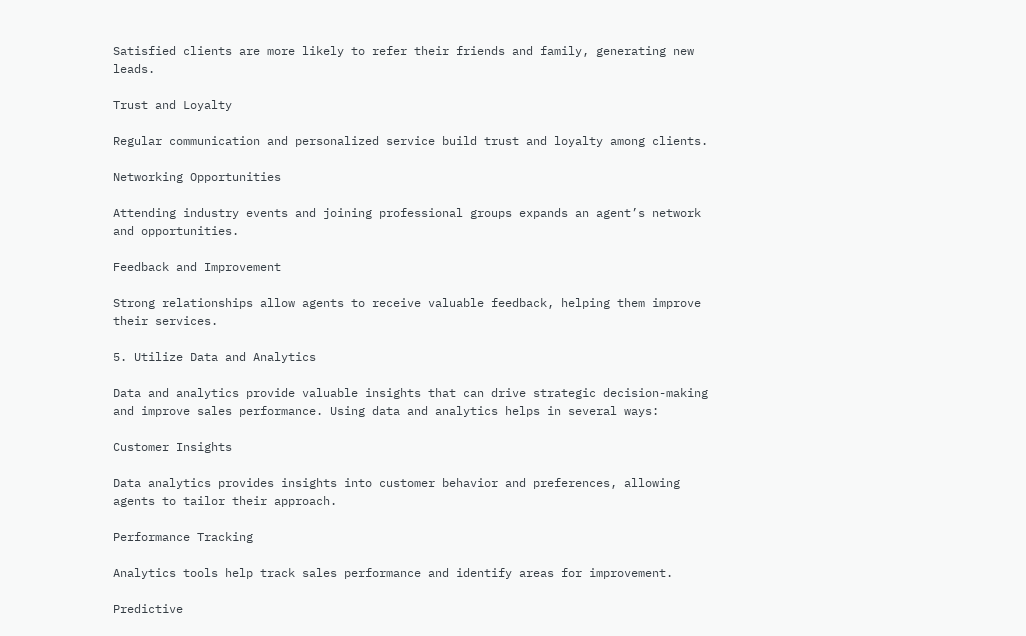Satisfied clients are more likely to refer their friends and family, generating new leads.

Trust and Loyalty

Regular communication and personalized service build trust and loyalty among clients.

Networking Opportunities

Attending industry events and joining professional groups expands an agent’s network and opportunities.

Feedback and Improvement

Strong relationships allow agents to receive valuable feedback, helping them improve their services.

5. Utilize Data and Analytics

Data and analytics provide valuable insights that can drive strategic decision-making and improve sales performance. Using data and analytics helps in several ways:

Customer Insights

Data analytics provides insights into customer behavior and preferences, allowing agents to tailor their approach.

Performance Tracking

Analytics tools help track sales performance and identify areas for improvement.

Predictive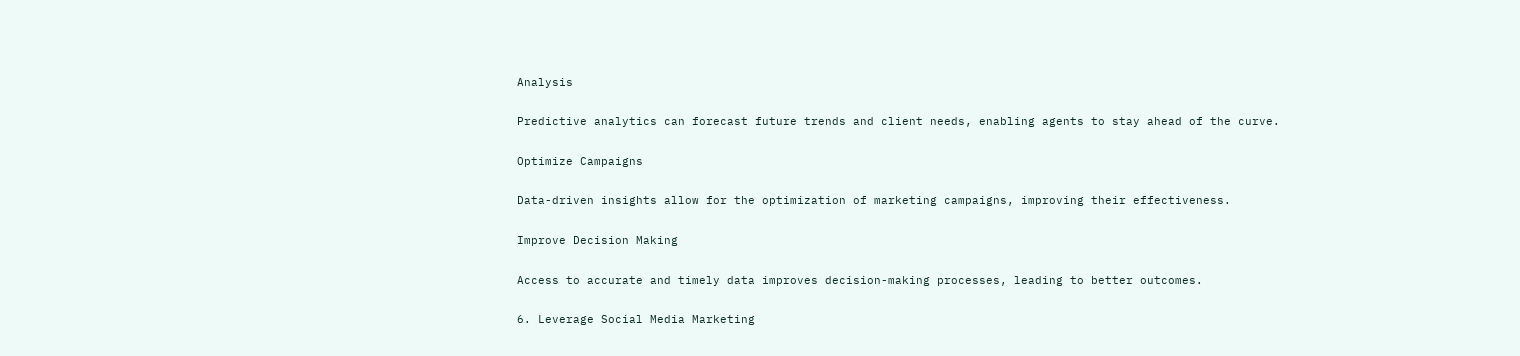Analysis

Predictive analytics can forecast future trends and client needs, enabling agents to stay ahead of the curve.

Optimize Campaigns

Data-driven insights allow for the optimization of marketing campaigns, improving their effectiveness.

Improve Decision Making

Access to accurate and timely data improves decision-making processes, leading to better outcomes.

6. Leverage Social Media Marketing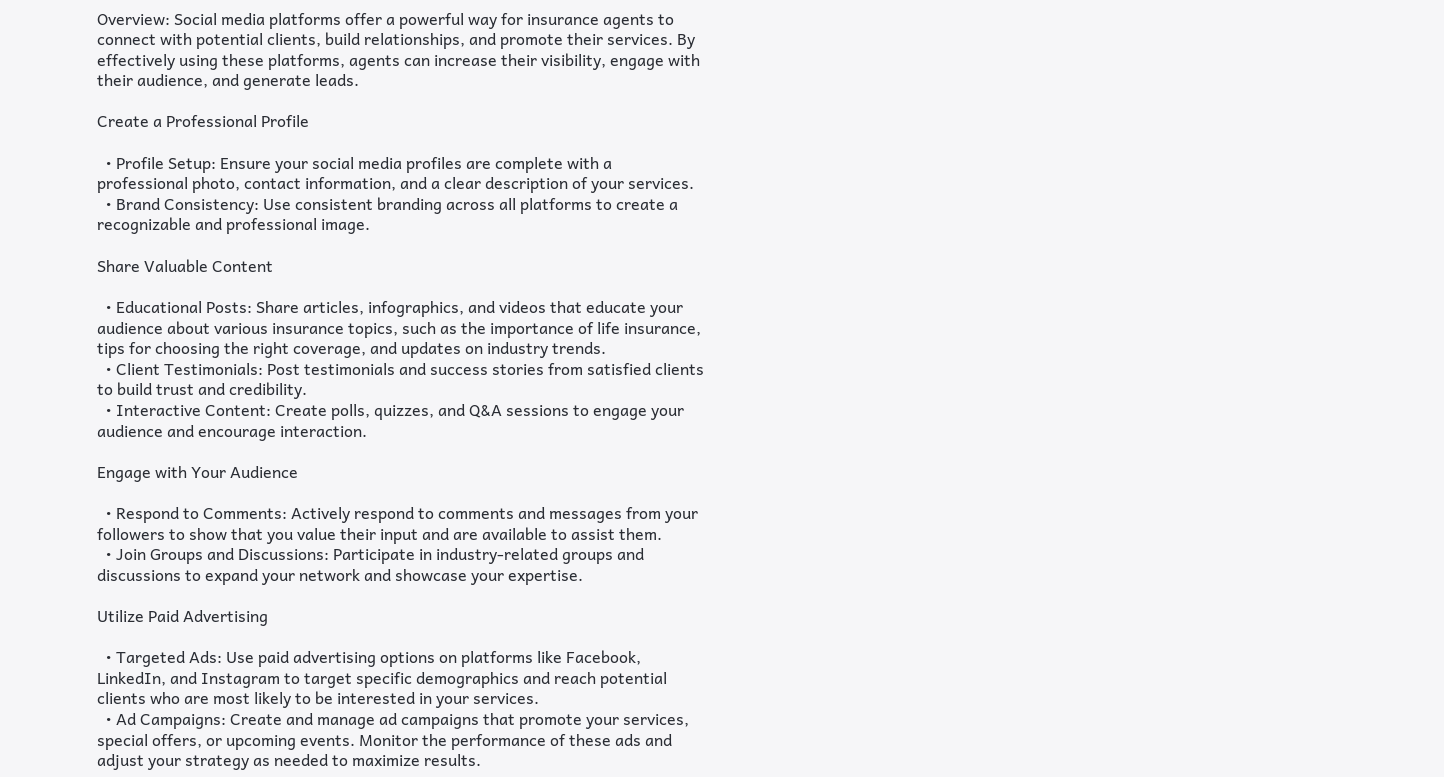Overview: Social media platforms offer a powerful way for insurance agents to connect with potential clients, build relationships, and promote their services. By effectively using these platforms, agents can increase their visibility, engage with their audience, and generate leads.

Create a Professional Profile

  • Profile Setup: Ensure your social media profiles are complete with a professional photo, contact information, and a clear description of your services.
  • Brand Consistency: Use consistent branding across all platforms to create a recognizable and professional image.

Share Valuable Content

  • Educational Posts: Share articles, infographics, and videos that educate your audience about various insurance topics, such as the importance of life insurance, tips for choosing the right coverage, and updates on industry trends.
  • Client Testimonials: Post testimonials and success stories from satisfied clients to build trust and credibility.
  • Interactive Content: Create polls, quizzes, and Q&A sessions to engage your audience and encourage interaction.

Engage with Your Audience

  • Respond to Comments: Actively respond to comments and messages from your followers to show that you value their input and are available to assist them.
  • Join Groups and Discussions: Participate in industry-related groups and discussions to expand your network and showcase your expertise.

Utilize Paid Advertising

  • Targeted Ads: Use paid advertising options on platforms like Facebook, LinkedIn, and Instagram to target specific demographics and reach potential clients who are most likely to be interested in your services.
  • Ad Campaigns: Create and manage ad campaigns that promote your services, special offers, or upcoming events. Monitor the performance of these ads and adjust your strategy as needed to maximize results.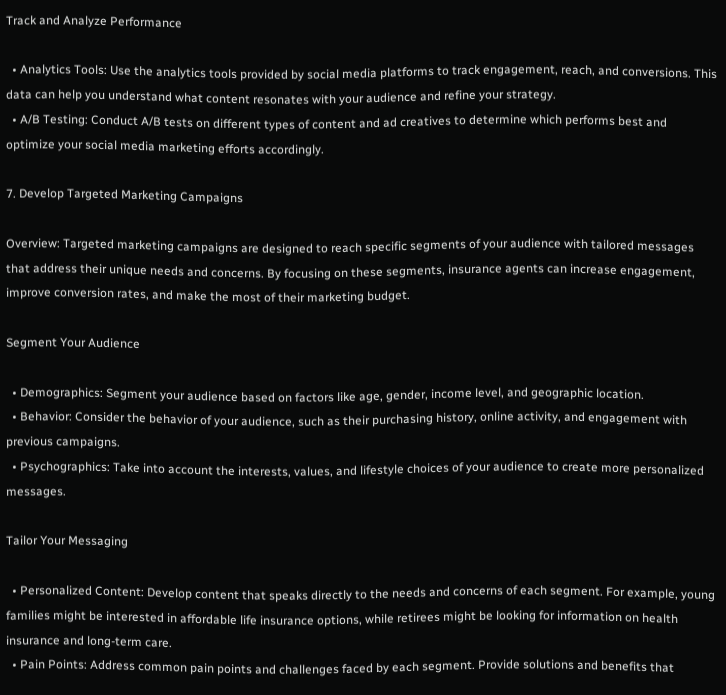Track and Analyze Performance

  • Analytics Tools: Use the analytics tools provided by social media platforms to track engagement, reach, and conversions. This data can help you understand what content resonates with your audience and refine your strategy.
  • A/B Testing: Conduct A/B tests on different types of content and ad creatives to determine which performs best and optimize your social media marketing efforts accordingly.

7. Develop Targeted Marketing Campaigns

Overview: Targeted marketing campaigns are designed to reach specific segments of your audience with tailored messages that address their unique needs and concerns. By focusing on these segments, insurance agents can increase engagement, improve conversion rates, and make the most of their marketing budget.

Segment Your Audience

  • Demographics: Segment your audience based on factors like age, gender, income level, and geographic location.
  • Behavior: Consider the behavior of your audience, such as their purchasing history, online activity, and engagement with previous campaigns.
  • Psychographics: Take into account the interests, values, and lifestyle choices of your audience to create more personalized messages.

Tailor Your Messaging

  • Personalized Content: Develop content that speaks directly to the needs and concerns of each segment. For example, young families might be interested in affordable life insurance options, while retirees might be looking for information on health insurance and long-term care.
  • Pain Points: Address common pain points and challenges faced by each segment. Provide solutions and benefits that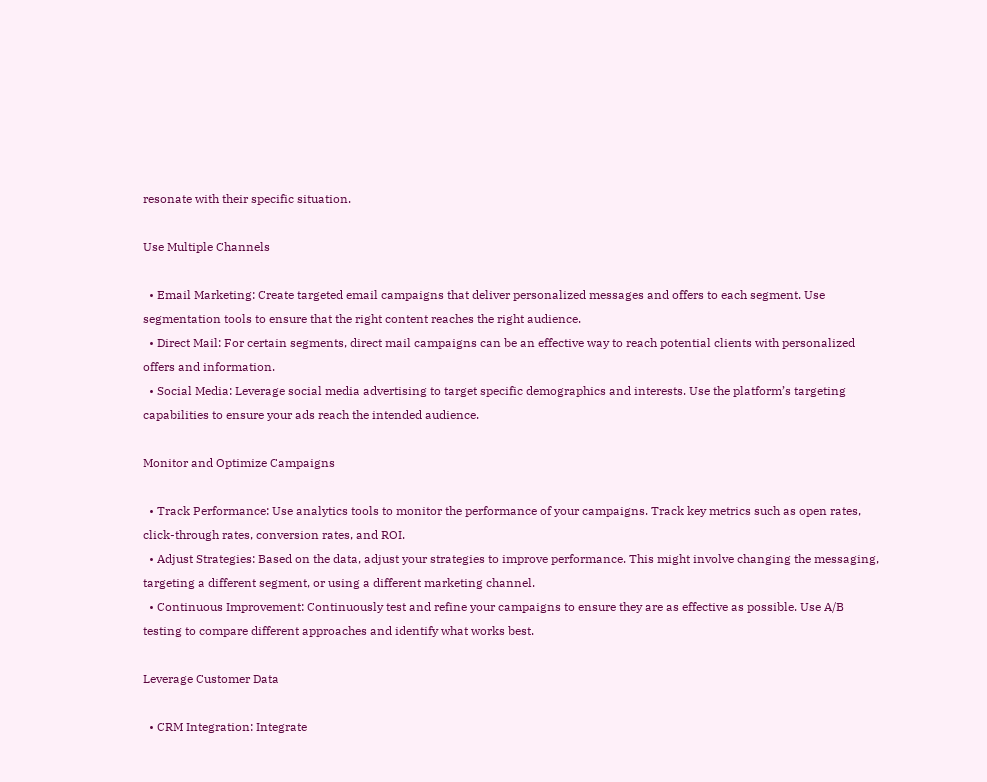resonate with their specific situation.

Use Multiple Channels

  • Email Marketing: Create targeted email campaigns that deliver personalized messages and offers to each segment. Use segmentation tools to ensure that the right content reaches the right audience.
  • Direct Mail: For certain segments, direct mail campaigns can be an effective way to reach potential clients with personalized offers and information.
  • Social Media: Leverage social media advertising to target specific demographics and interests. Use the platform’s targeting capabilities to ensure your ads reach the intended audience.

Monitor and Optimize Campaigns

  • Track Performance: Use analytics tools to monitor the performance of your campaigns. Track key metrics such as open rates, click-through rates, conversion rates, and ROI.
  • Adjust Strategies: Based on the data, adjust your strategies to improve performance. This might involve changing the messaging, targeting a different segment, or using a different marketing channel.
  • Continuous Improvement: Continuously test and refine your campaigns to ensure they are as effective as possible. Use A/B testing to compare different approaches and identify what works best.

Leverage Customer Data

  • CRM Integration: Integrate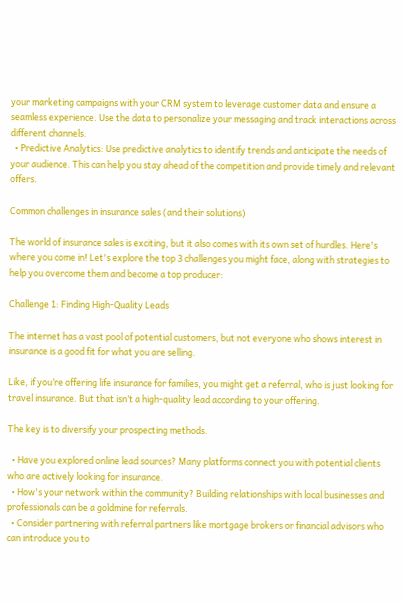your marketing campaigns with your CRM system to leverage customer data and ensure a seamless experience. Use the data to personalize your messaging and track interactions across different channels.
  • Predictive Analytics: Use predictive analytics to identify trends and anticipate the needs of your audience. This can help you stay ahead of the competition and provide timely and relevant offers.

Common challenges in insurance sales (and their solutions)

The world of insurance sales is exciting, but it also comes with its own set of hurdles. Here's where you come in! Let's explore the top 3 challenges you might face, along with strategies to help you overcome them and become a top producer:

Challenge 1: Finding High-Quality Leads

The internet has a vast pool of potential customers, but not everyone who shows interest in insurance is a good fit for what you are selling.

Like, if you’re offering life insurance for families, you might get a referral, who is just looking for travel insurance. But that isn’t a high-quality lead according to your offering.

The key is to diversify your prospecting methods.

  • Have you explored online lead sources? Many platforms connect you with potential clients who are actively looking for insurance.
  • How's your network within the community? Building relationships with local businesses and professionals can be a goldmine for referrals.
  • Consider partnering with referral partners like mortgage brokers or financial advisors who can introduce you to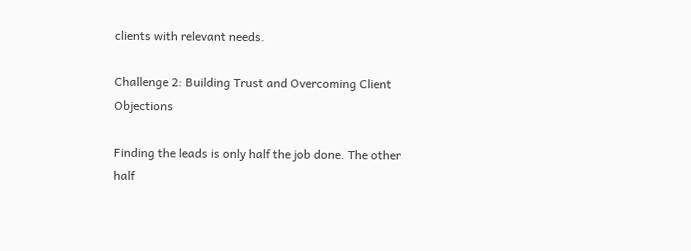clients with relevant needs.

Challenge 2: Building Trust and Overcoming Client Objections

Finding the leads is only half the job done. The other half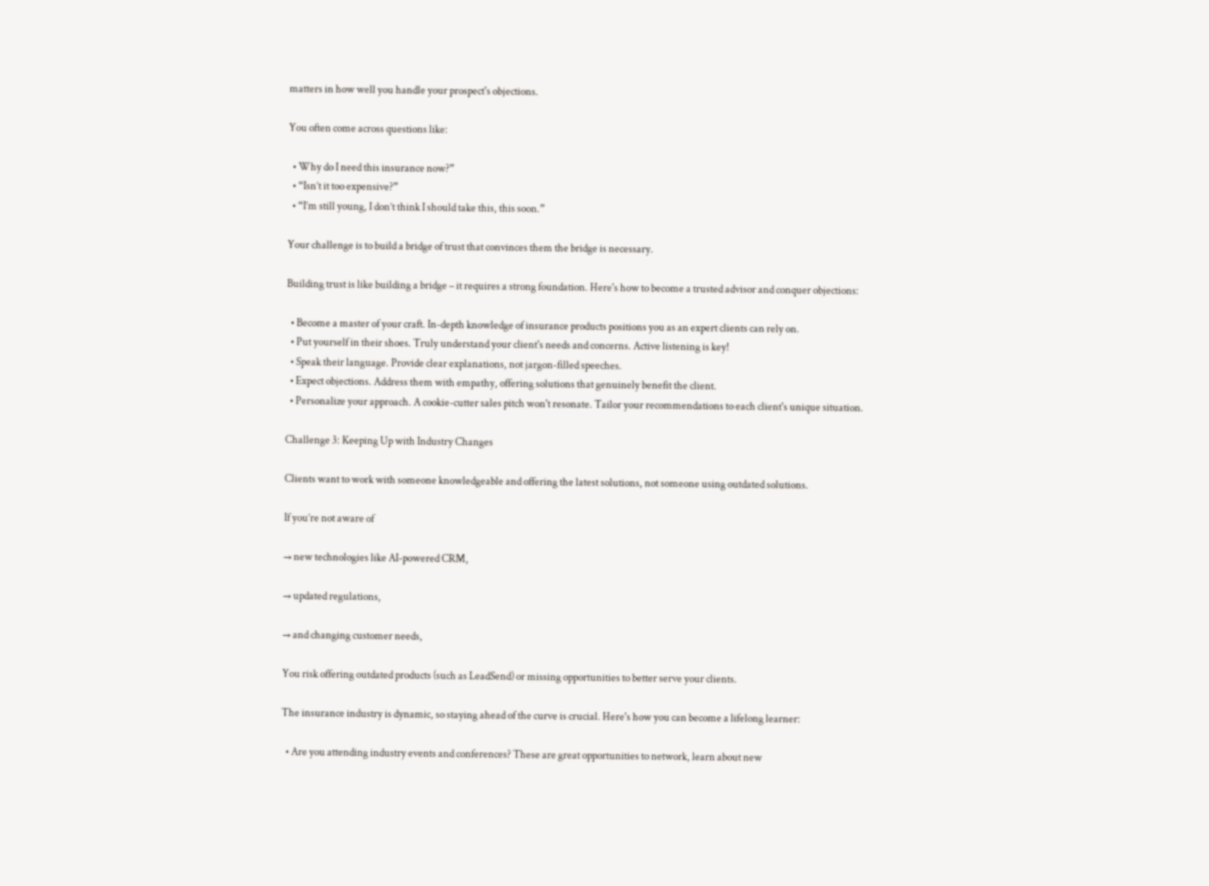matters in how well you handle your prospect's objections.

You often come across questions like:

  • Why do I need this insurance now?”
  • “Isn’t it too expensive?”
  • “I’m still young, I don’t think I should take this, this soon.”

Your challenge is to build a bridge of trust that convinces them the bridge is necessary.

Building trust is like building a bridge – it requires a strong foundation. Here's how to become a trusted advisor and conquer objections:

  • Become a master of your craft. In-depth knowledge of insurance products positions you as an expert clients can rely on.
  • Put yourself in their shoes. Truly understand your client's needs and concerns. Active listening is key!
  • Speak their language. Provide clear explanations, not jargon-filled speeches.
  • Expect objections. Address them with empathy, offering solutions that genuinely benefit the client.
  • Personalize your approach. A cookie-cutter sales pitch won't resonate. Tailor your recommendations to each client's unique situation.

Challenge 3: Keeping Up with Industry Changes

Clients want to work with someone knowledgeable and offering the latest solutions, not someone using outdated solutions.

If you’re not aware of

→ new technologies like AI-powered CRM,

→ updated regulations,

→ and changing customer needs,

You risk offering outdated products (such as LeadSend) or missing opportunities to better serve your clients.

The insurance industry is dynamic, so staying ahead of the curve is crucial. Here's how you can become a lifelong learner:

  • Are you attending industry events and conferences? These are great opportunities to network, learn about new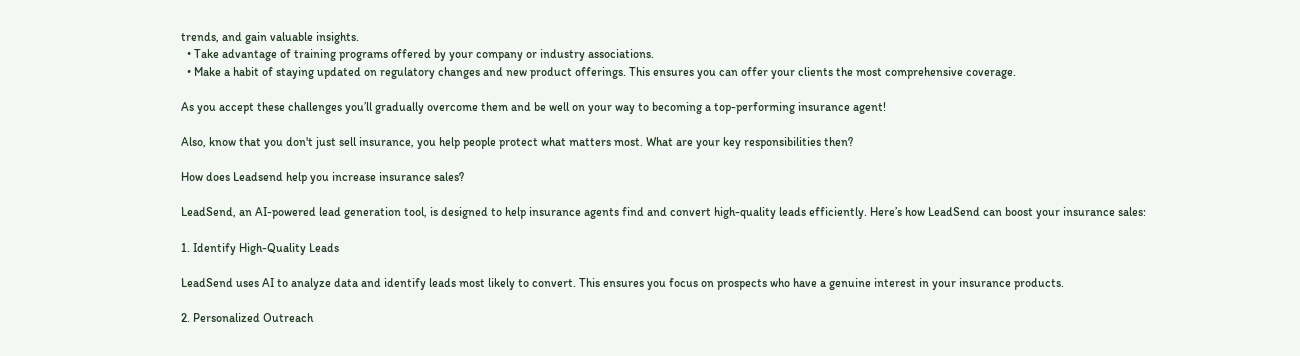trends, and gain valuable insights.
  • Take advantage of training programs offered by your company or industry associations.
  • Make a habit of staying updated on regulatory changes and new product offerings. This ensures you can offer your clients the most comprehensive coverage.

As you accept these challenges you’ll gradually overcome them and be well on your way to becoming a top-performing insurance agent!

Also, know that you don't just sell insurance, you help people protect what matters most. What are your key responsibilities then?

How does Leadsend help you increase insurance sales?

LeadSend, an AI-powered lead generation tool, is designed to help insurance agents find and convert high-quality leads efficiently. Here’s how LeadSend can boost your insurance sales:

1. Identify High-Quality Leads

LeadSend uses AI to analyze data and identify leads most likely to convert. This ensures you focus on prospects who have a genuine interest in your insurance products.

2. Personalized Outreach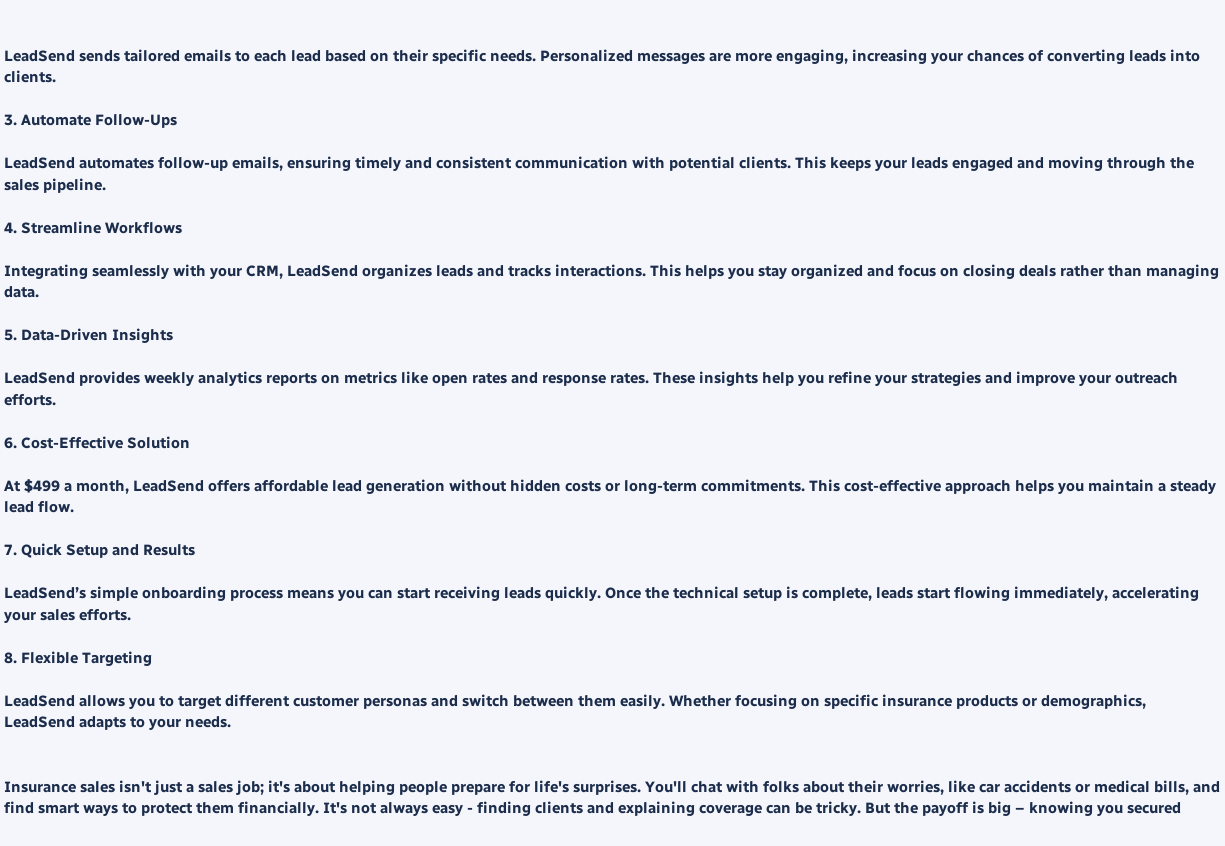LeadSend sends tailored emails to each lead based on their specific needs. Personalized messages are more engaging, increasing your chances of converting leads into clients.

3. Automate Follow-Ups

LeadSend automates follow-up emails, ensuring timely and consistent communication with potential clients. This keeps your leads engaged and moving through the sales pipeline.

4. Streamline Workflows

Integrating seamlessly with your CRM, LeadSend organizes leads and tracks interactions. This helps you stay organized and focus on closing deals rather than managing data.

5. Data-Driven Insights

LeadSend provides weekly analytics reports on metrics like open rates and response rates. These insights help you refine your strategies and improve your outreach efforts.

6. Cost-Effective Solution

At $499 a month, LeadSend offers affordable lead generation without hidden costs or long-term commitments. This cost-effective approach helps you maintain a steady lead flow.

7. Quick Setup and Results

LeadSend’s simple onboarding process means you can start receiving leads quickly. Once the technical setup is complete, leads start flowing immediately, accelerating your sales efforts.

8. Flexible Targeting

LeadSend allows you to target different customer personas and switch between them easily. Whether focusing on specific insurance products or demographics, LeadSend adapts to your needs.


Insurance sales isn't just a sales job; it's about helping people prepare for life's surprises. You'll chat with folks about their worries, like car accidents or medical bills, and find smart ways to protect them financially. It's not always easy - finding clients and explaining coverage can be tricky. But the payoff is big – knowing you secured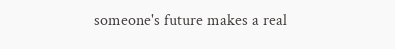someone's future makes a real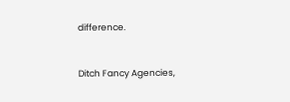difference.


Ditch Fancy Agencies,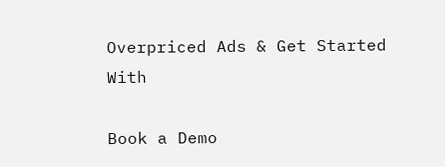Overpriced Ads & Get Started With

Book a Demo